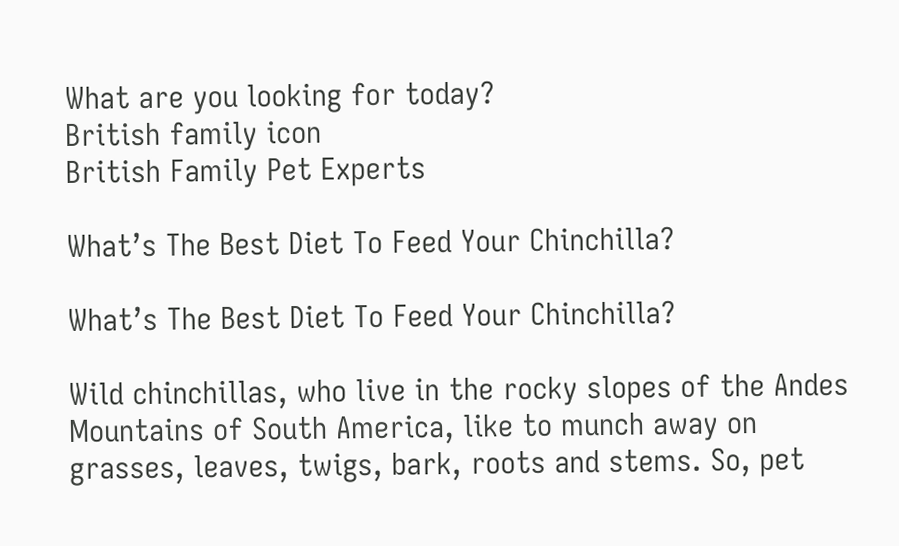What are you looking for today?
British family icon
British Family Pet Experts

What’s The Best Diet To Feed Your Chinchilla?

What’s The Best Diet To Feed Your Chinchilla?

Wild chinchillas, who live in the rocky slopes of the Andes Mountains of South America, like to munch away on grasses, leaves, twigs, bark, roots and stems. So, pet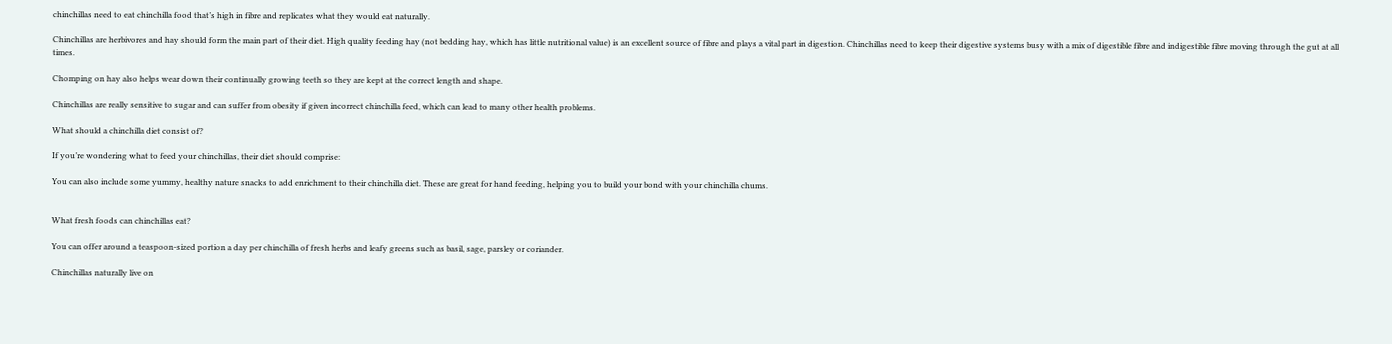chinchillas need to eat chinchilla food that’s high in fibre and replicates what they would eat naturally.

Chinchillas are herbivores and hay should form the main part of their diet. High quality feeding hay (not bedding hay, which has little nutritional value) is an excellent source of fibre and plays a vital part in digestion. Chinchillas need to keep their digestive systems busy with a mix of digestible fibre and indigestible fibre moving through the gut at all times.

Chomping on hay also helps wear down their continually growing teeth so they are kept at the correct length and shape.

Chinchillas are really sensitive to sugar and can suffer from obesity if given incorrect chinchilla feed, which can lead to many other health problems.

What should a chinchilla diet consist of?

If you’re wondering what to feed your chinchillas, their diet should comprise:

You can also include some yummy, healthy nature snacks to add enrichment to their chinchilla diet. These are great for hand feeding, helping you to build your bond with your chinchilla chums.


What fresh foods can chinchillas eat?

You can offer around a teaspoon-sized portion a day per chinchilla of fresh herbs and leafy greens such as basil, sage, parsley or coriander.

Chinchillas naturally live on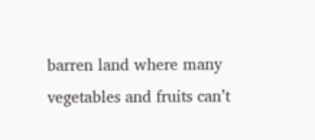barren land where many vegetables and fruits can’t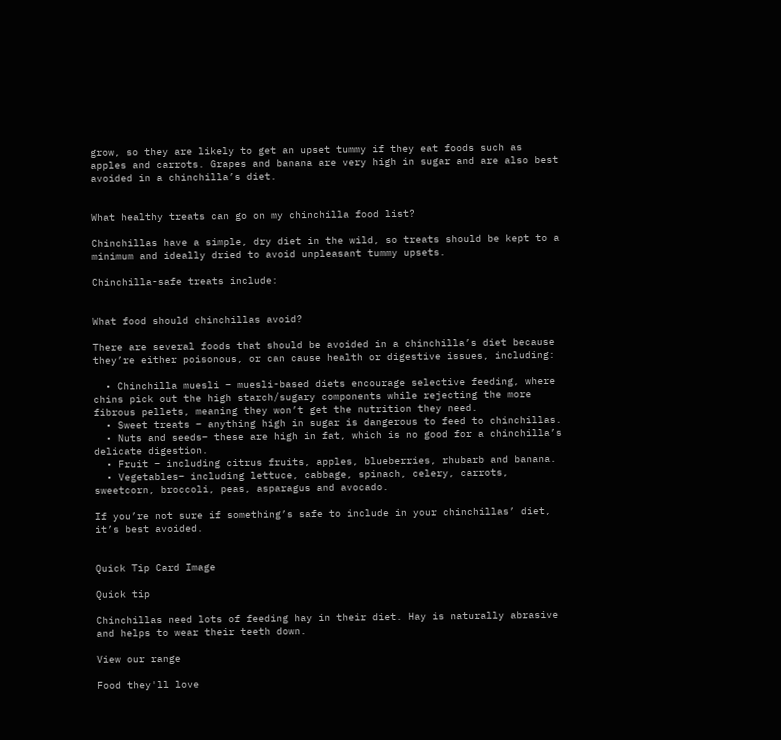grow, so they are likely to get an upset tummy if they eat foods such as apples and carrots. Grapes and banana are very high in sugar and are also best avoided in a chinchilla’s diet.


What healthy treats can go on my chinchilla food list?

Chinchillas have a simple, dry diet in the wild, so treats should be kept to a minimum and ideally dried to avoid unpleasant tummy upsets.

Chinchilla-safe treats include:


What food should chinchillas avoid?

There are several foods that should be avoided in a chinchilla’s diet because they’re either poisonous, or can cause health or digestive issues, including:

  • Chinchilla muesli – muesli-based diets encourage selective feeding, where chins pick out the high starch/sugary components while rejecting the more fibrous pellets, meaning they won’t get the nutrition they need.
  • Sweet treats – anything high in sugar is dangerous to feed to chinchillas.
  • Nuts and seeds– these are high in fat, which is no good for a chinchilla’s delicate digestion.
  • Fruit – including citrus fruits, apples, blueberries, rhubarb and banana.
  • Vegetables– including lettuce, cabbage, spinach, celery, carrots, sweetcorn, broccoli, peas, asparagus and avocado.

If you’re not sure if something’s safe to include in your chinchillas’ diet, it’s best avoided.


Quick Tip Card Image

Quick tip

Chinchillas need lots of feeding hay in their diet. Hay is naturally abrasive and helps to wear their teeth down.

View our range

Food they'll love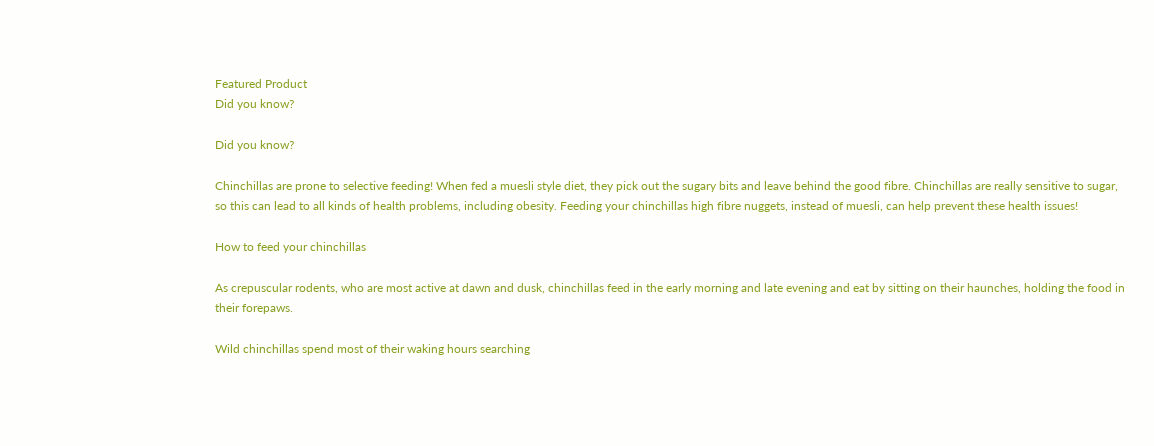Featured Product
Did you know?

Did you know?

Chinchillas are prone to selective feeding! When fed a muesli style diet, they pick out the sugary bits and leave behind the good fibre. Chinchillas are really sensitive to sugar, so this can lead to all kinds of health problems, including obesity. Feeding your chinchillas high fibre nuggets, instead of muesli, can help prevent these health issues!

How to feed your chinchillas

As crepuscular rodents, who are most active at dawn and dusk, chinchillas feed in the early morning and late evening and eat by sitting on their haunches, holding the food in their forepaws.

Wild chinchillas spend most of their waking hours searching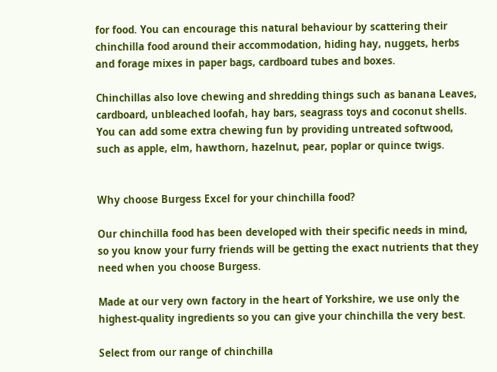for food. You can encourage this natural behaviour by scattering their chinchilla food around their accommodation, hiding hay, nuggets, herbs and forage mixes in paper bags, cardboard tubes and boxes.

Chinchillas also love chewing and shredding things such as banana Leaves, cardboard, unbleached loofah, hay bars, seagrass toys and coconut shells. You can add some extra chewing fun by providing untreated softwood, such as apple, elm, hawthorn, hazelnut, pear, poplar or quince twigs.


Why choose Burgess Excel for your chinchilla food?

Our chinchilla food has been developed with their specific needs in mind, so you know your furry friends will be getting the exact nutrients that they need when you choose Burgess.

Made at our very own factory in the heart of Yorkshire, we use only the highest-quality ingredients so you can give your chinchilla the very best.

Select from our range of chinchilla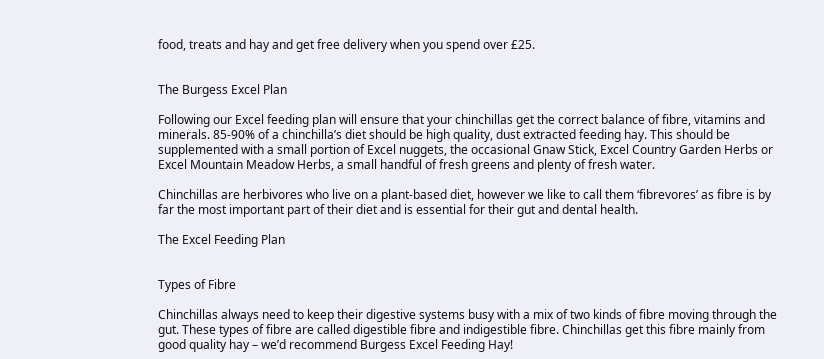food, treats and hay and get free delivery when you spend over £25.


The Burgess Excel Plan

Following our Excel feeding plan will ensure that your chinchillas get the correct balance of fibre, vitamins and minerals. 85-90% of a chinchilla’s diet should be high quality, dust extracted feeding hay. This should be supplemented with a small portion of Excel nuggets, the occasional Gnaw Stick, Excel Country Garden Herbs or Excel Mountain Meadow Herbs, a small handful of fresh greens and plenty of fresh water.

Chinchillas are herbivores who live on a plant-based diet, however we like to call them ‘fibrevores’ as fibre is by far the most important part of their diet and is essential for their gut and dental health.

The Excel Feeding Plan


Types of Fibre

Chinchillas always need to keep their digestive systems busy with a mix of two kinds of fibre moving through the gut. These types of fibre are called digestible fibre and indigestible fibre. Chinchillas get this fibre mainly from good quality hay – we’d recommend Burgess Excel Feeding Hay!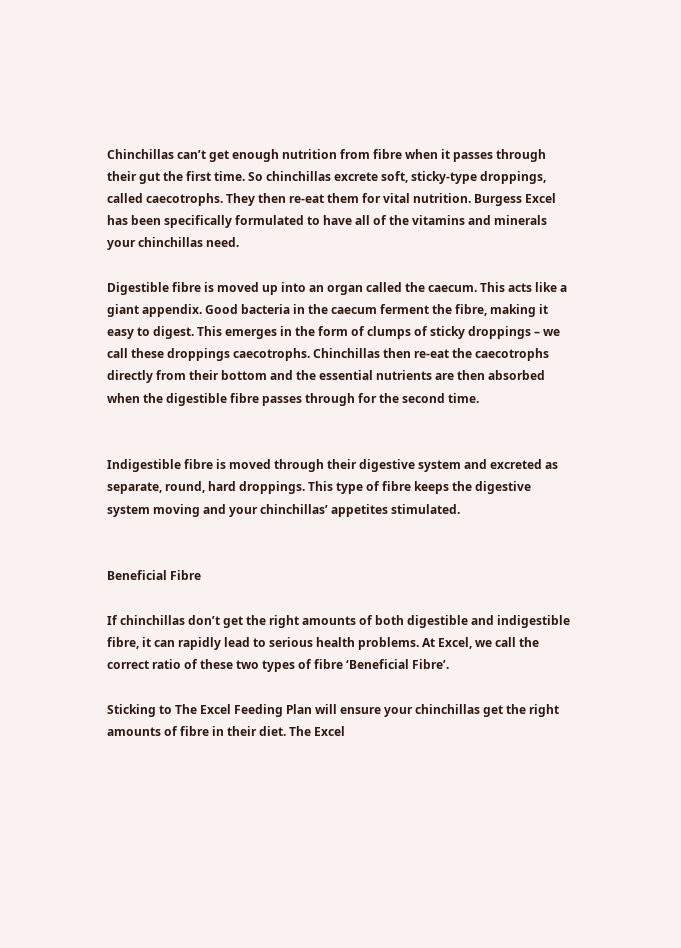Chinchillas can’t get enough nutrition from fibre when it passes through their gut the first time. So chinchillas excrete soft, sticky-type droppings, called caecotrophs. They then re-eat them for vital nutrition. Burgess Excel has been specifically formulated to have all of the vitamins and minerals your chinchillas need.

Digestible fibre is moved up into an organ called the caecum. This acts like a giant appendix. Good bacteria in the caecum ferment the fibre, making it easy to digest. This emerges in the form of clumps of sticky droppings – we call these droppings caecotrophs. Chinchillas then re-eat the caecotrophs directly from their bottom and the essential nutrients are then absorbed when the digestible fibre passes through for the second time.


Indigestible fibre is moved through their digestive system and excreted as separate, round, hard droppings. This type of fibre keeps the digestive system moving and your chinchillas’ appetites stimulated.


Beneficial Fibre

If chinchillas don’t get the right amounts of both digestible and indigestible fibre, it can rapidly lead to serious health problems. At Excel, we call the correct ratio of these two types of fibre ‘Beneficial Fibre’.

Sticking to The Excel Feeding Plan will ensure your chinchillas get the right amounts of fibre in their diet. The Excel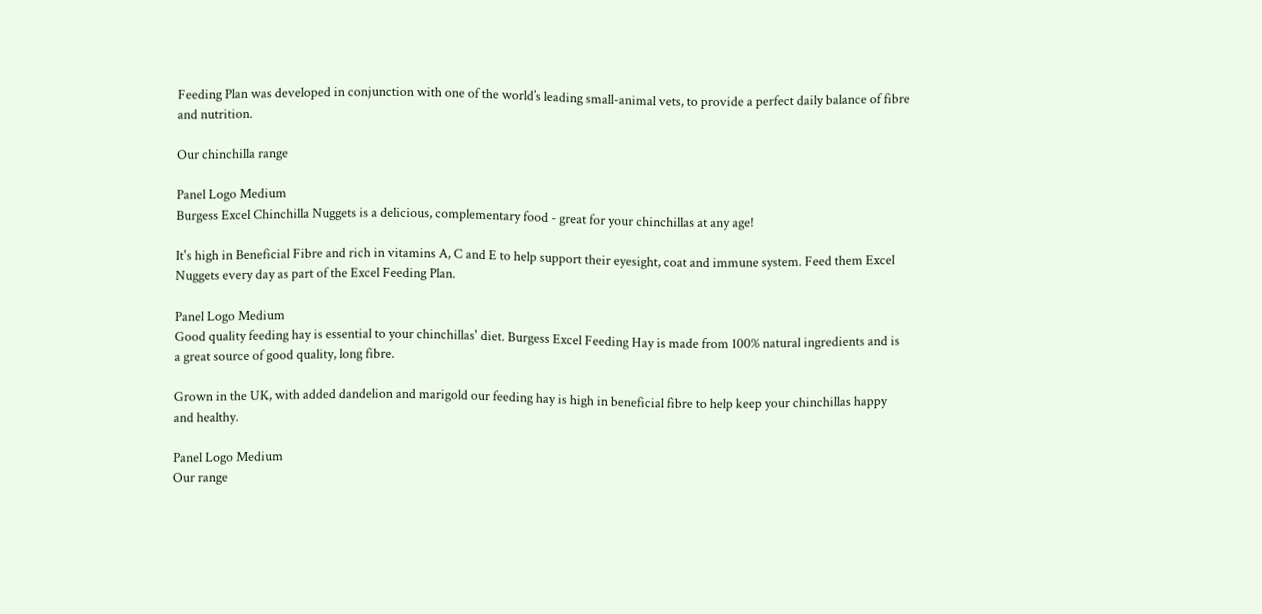Feeding Plan was developed in conjunction with one of the world’s leading small-animal vets, to provide a perfect daily balance of fibre and nutrition.

Our chinchilla range

Panel Logo Medium
Burgess Excel Chinchilla Nuggets is a delicious, complementary food - great for your chinchillas at any age!

It's high in Beneficial Fibre and rich in vitamins A, C and E to help support their eyesight, coat and immune system. Feed them Excel Nuggets every day as part of the Excel Feeding Plan.

Panel Logo Medium
Good quality feeding hay is essential to your chinchillas' diet. Burgess Excel Feeding Hay is made from 100% natural ingredients and is a great source of good quality, long fibre.

Grown in the UK, with added dandelion and marigold our feeding hay is high in beneficial fibre to help keep your chinchillas happy and healthy.

Panel Logo Medium
Our range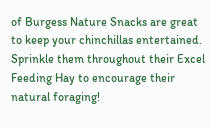of Burgess Nature Snacks are great to keep your chinchillas entertained. Sprinkle them throughout their Excel Feeding Hay to encourage their natural foraging!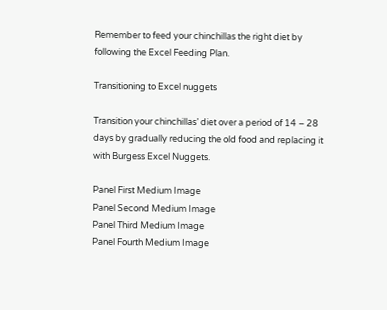Remember to feed your chinchillas the right diet by following the Excel Feeding Plan.

Transitioning to Excel nuggets

Transition your chinchillas’ diet over a period of 14 – 28 days by gradually reducing the old food and replacing it with Burgess Excel Nuggets.

Panel First Medium Image
Panel Second Medium Image
Panel Third Medium Image
Panel Fourth Medium Image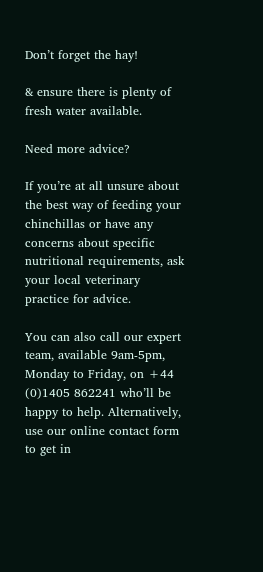Don’t forget the hay!

& ensure there is plenty of fresh water available.

Need more advice?

If you’re at all unsure about the best way of feeding your chinchillas or have any concerns about specific nutritional requirements, ask your local veterinary practice for advice.

You can also call our expert team, available 9am-5pm, Monday to Friday, on +44 (0)1405 862241 who’ll be happy to help. Alternatively, use our online contact form to get in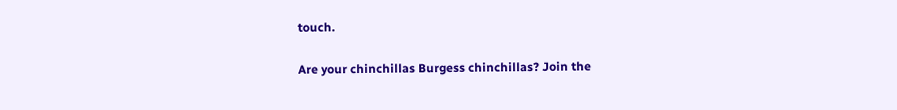touch.

Are your chinchillas Burgess chinchillas? Join the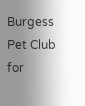Burgess Pet Club for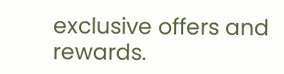exclusive offers and rewards.